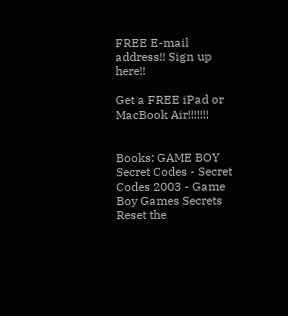FREE E-mail
address!! Sign up here!!

Get a FREE iPad or MacBook Air!!!!!!!


Books: GAME BOY Secret Codes - Secret Codes 2003 - Game Boy Games Secrets
Reset the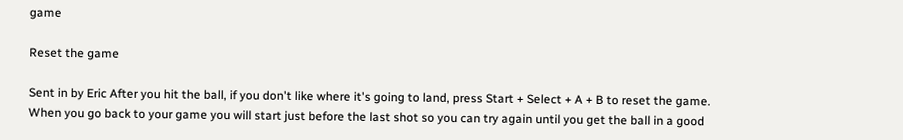game

Reset the game

Sent in by Eric After you hit the ball, if you don't like where it's going to land, press Start + Select + A + B to reset the game. When you go back to your game you will start just before the last shot so you can try again until you get the ball in a good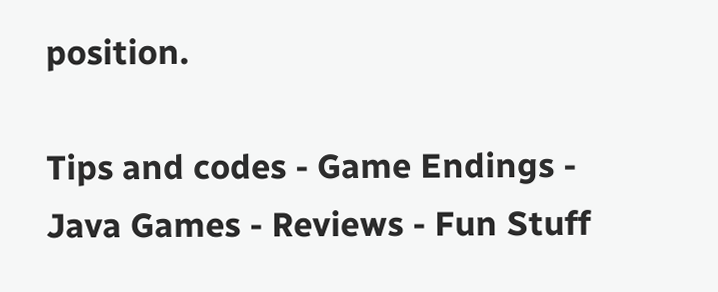position.

Tips and codes - Game Endings - Java Games - Reviews - Fun Stuff